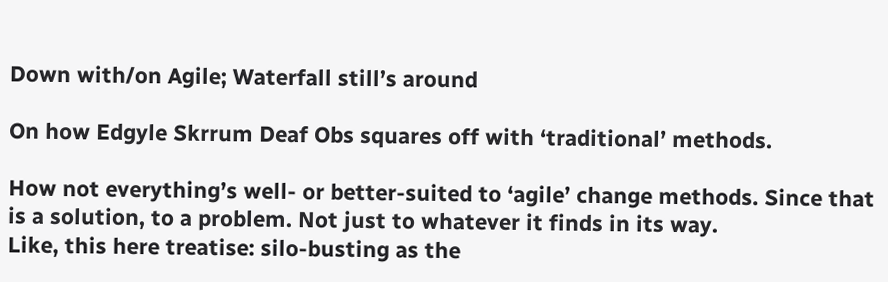Down with/on Agile; Waterfall still’s around

On how Edgyle Skrrum Deaf Obs squares off with ‘traditional’ methods.

How not everything’s well- or better-suited to ‘agile’ change methods. Since that is a solution, to a problem. Not just to whatever it finds in its way.
Like, this here treatise: silo-busting as the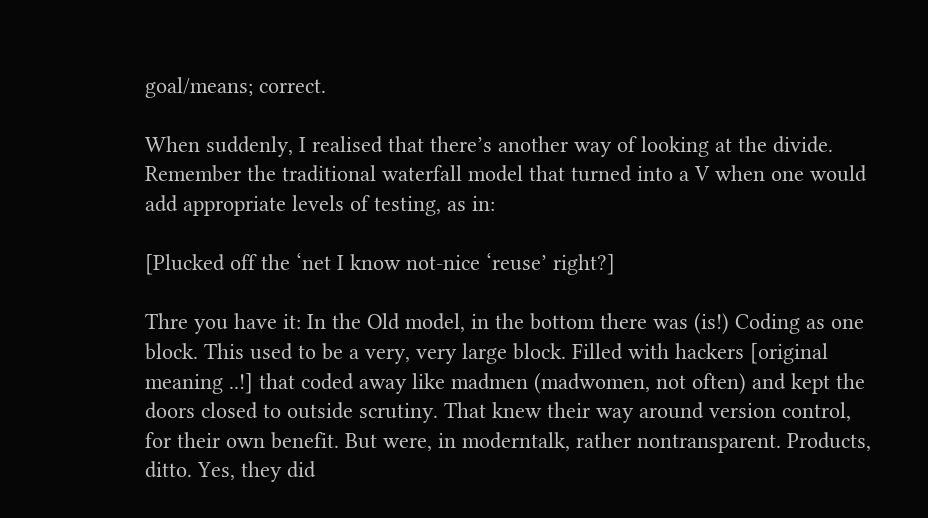goal/means; correct.

When suddenly, I realised that there’s another way of looking at the divide. Remember the traditional waterfall model that turned into a V when one would add appropriate levels of testing, as in:

[Plucked off the ‘net I know not-nice ‘reuse’ right?]

Thre you have it: In the Old model, in the bottom there was (is!) Coding as one block. This used to be a very, very large block. Filled with hackers [original meaning ..!] that coded away like madmen (madwomen, not often) and kept the doors closed to outside scrutiny. That knew their way around version control, for their own benefit. But were, in moderntalk, rather nontransparent. Products, ditto. Yes, they did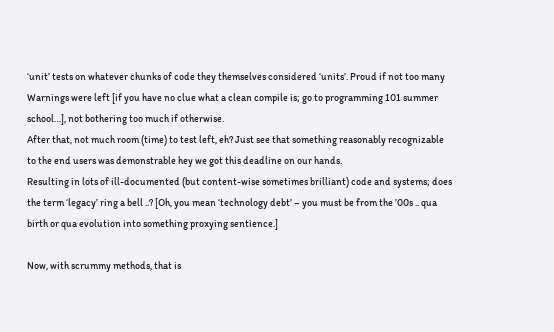‘unit’ tests on whatever chunks of code they themselves considered ‘units’. Proud if not too many Warnings were left [if you have no clue what a clean compile is; go to programming 101 summer school…], not bothering too much if otherwise.
After that, not much room (time) to test left, eh? Just see that something reasonably recognizable to the end users was demonstrable hey we got this deadline on our hands.
Resulting in lots of ill-documented (but content-wise sometimes brilliant) code and systems; does the term ‘legacy’ ring a bell ..? [Oh, you mean ‘technology debt’ – you must be from the ’00s .. qua birth or qua evolution into something proxying sentience.]

Now, with scrummy methods, that is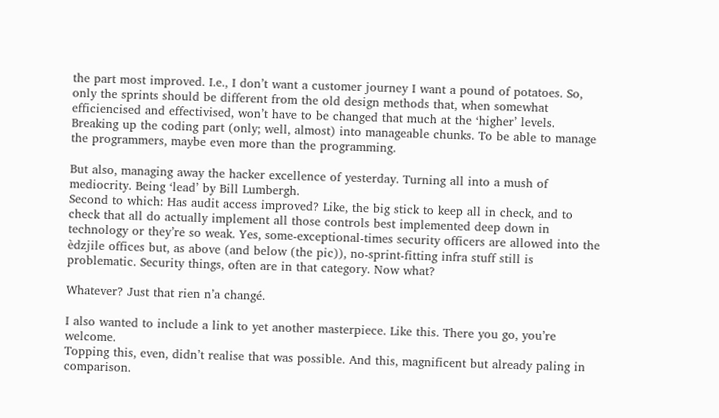the part most improved. I.e., I don’t want a customer journey I want a pound of potatoes. So, only the sprints should be different from the old design methods that, when somewhat efficiencised and effectivised, won’t have to be changed that much at the ‘higher’ levels. Breaking up the coding part (only; well, almost) into manageable chunks. To be able to manage the programmers, maybe even more than the programming.

But also, managing away the hacker excellence of yesterday. Turning all into a mush of mediocrity. Being ‘lead’ by Bill Lumbergh.
Second to which: Has audit access improved? Like, the big stick to keep all in check, and to check that all do actually implement all those controls best implemented deep down in technology or they’re so weak. Yes, some-exceptional-times security officers are allowed into the èdzjile offices but, as above (and below (the pic)), no-sprint-fitting infra stuff still is problematic. Security things, often are in that category. Now what?

Whatever? Just that rien n’a changé.

I also wanted to include a link to yet another masterpiece. Like this. There you go, you’re welcome.
Topping this, even, didn’t realise that was possible. And this, magnificent but already paling in comparison.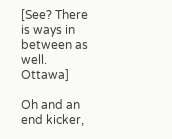[See? There is ways in between as well. Ottawa]

Oh and an end kicker,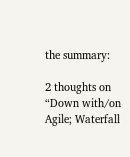the summary:

2 thoughts on “Down with/on Agile; Waterfall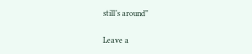still’s around”

Leave a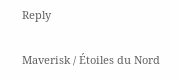Reply

Maverisk / Étoiles du Nord